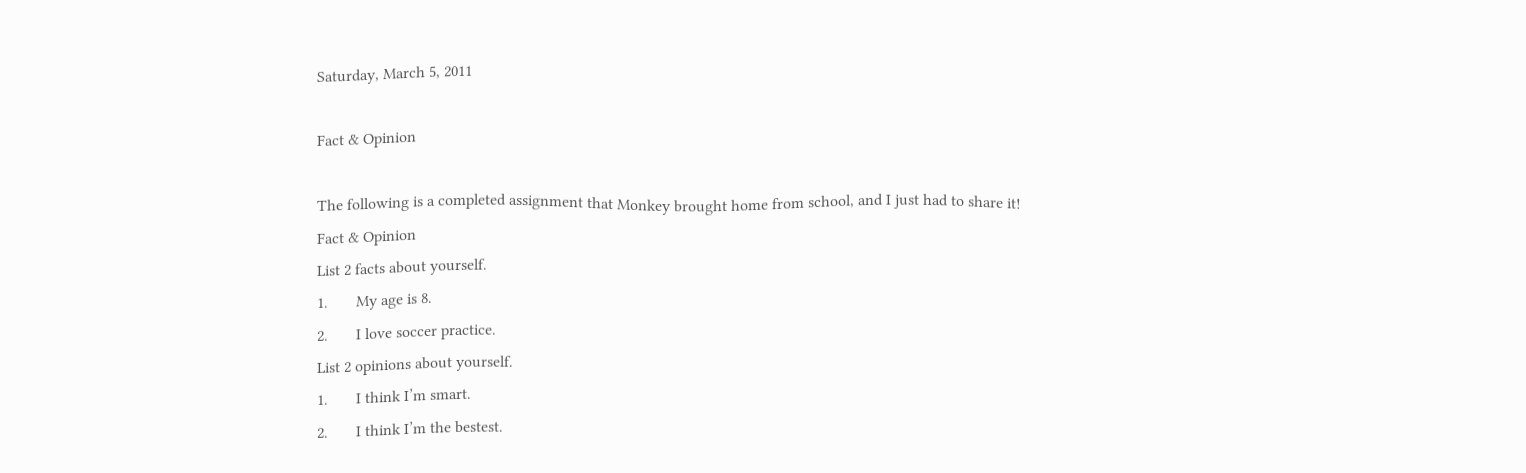Saturday, March 5, 2011

Fact & Opinion

The following is a completed assignment that Monkey brought home from school, and I just had to share it!
Fact & Opinion
List 2 facts about yourself.
1.       My age is 8.
2.       I love soccer practice.
List 2 opinions about yourself.
1.       I think I’m smart.
2.       I think I’m the bestest.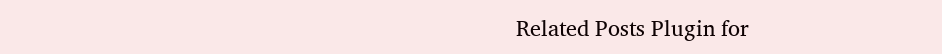Related Posts Plugin for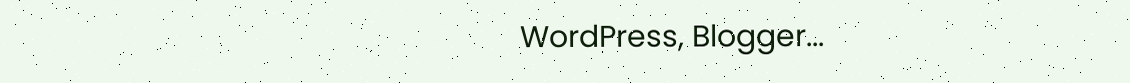WordPress, Blogger...